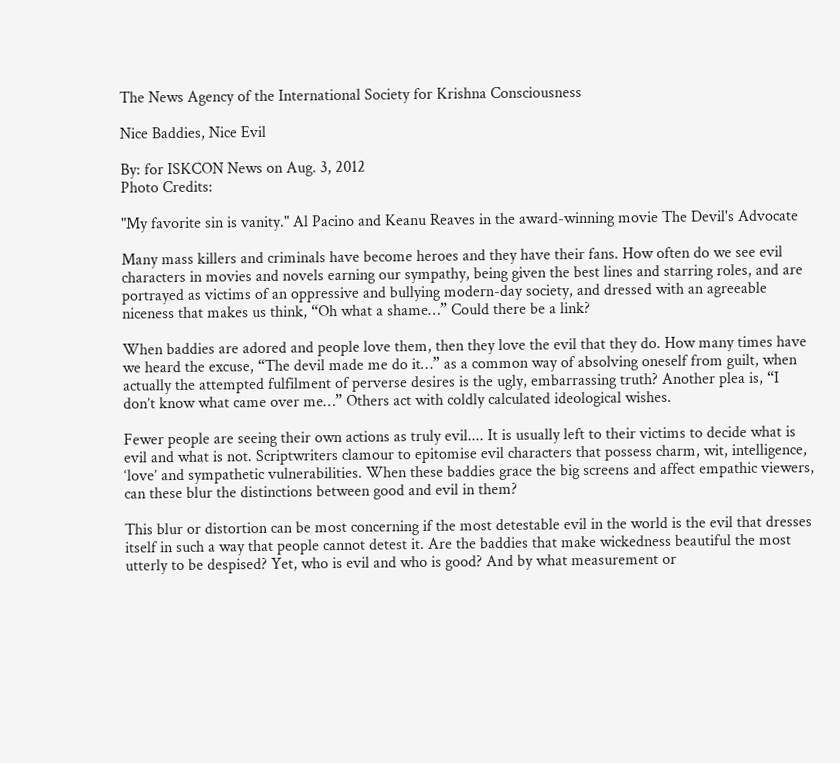The News Agency of the International Society for Krishna Consciousness

Nice Baddies, Nice Evil

By: for ISKCON News on Aug. 3, 2012
Photo Credits:

"My favorite sin is vanity." Al Pacino and Keanu Reaves in the award-winning movie The Devil's Advocate

Many mass killers and criminals have become heroes and they have their fans. How often do we see evil characters in movies and novels earning our sympathy, being given the best lines and starring roles, and are portrayed as victims of an oppressive and bullying modern-day society, and dressed with an agreeable niceness that makes us think, “Oh what a shame…” Could there be a link?

When baddies are adored and people love them, then they love the evil that they do. How many times have we heard the excuse, “The devil made me do it…” as a common way of absolving oneself from guilt, when actually the attempted fulfilment of perverse desires is the ugly, embarrassing truth? Another plea is, “I don’t know what came over me…” Others act with coldly calculated ideological wishes.

Fewer people are seeing their own actions as truly evil.... It is usually left to their victims to decide what is evil and what is not. Scriptwriters clamour to epitomise evil characters that possess charm, wit, intelligence, ‘love’ and sympathetic vulnerabilities. When these baddies grace the big screens and affect empathic viewers, can these blur the distinctions between good and evil in them?

This blur or distortion can be most concerning if the most detestable evil in the world is the evil that dresses itself in such a way that people cannot detest it. Are the baddies that make wickedness beautiful the most utterly to be despised? Yet, who is evil and who is good? And by what measurement or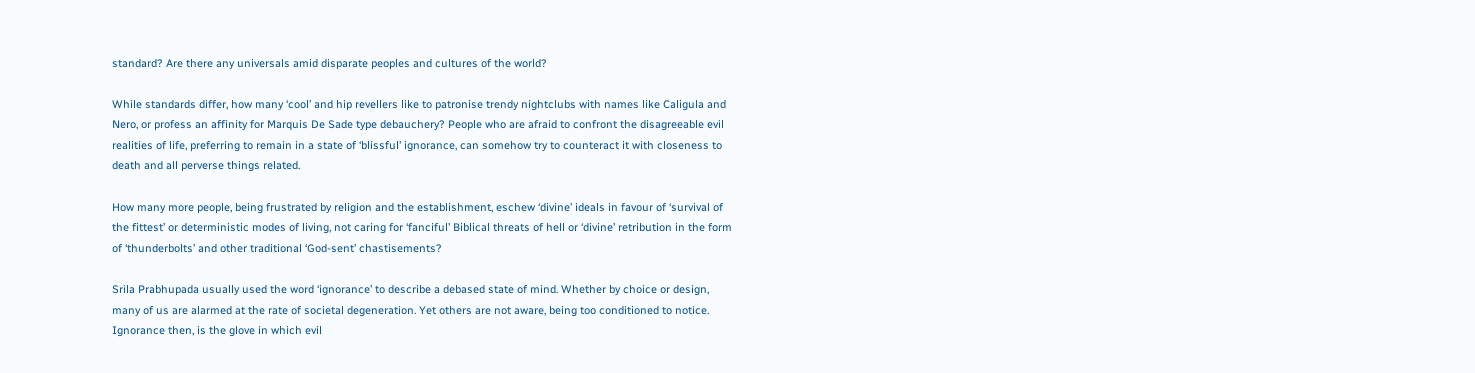standard? Are there any universals amid disparate peoples and cultures of the world?

While standards differ, how many ‘cool’ and hip revellers like to patronise trendy nightclubs with names like Caligula and Nero, or profess an affinity for Marquis De Sade type debauchery? People who are afraid to confront the disagreeable evil realities of life, preferring to remain in a state of ‘blissful’ ignorance, can somehow try to counteract it with closeness to death and all perverse things related.

How many more people, being frustrated by religion and the establishment, eschew ‘divine’ ideals in favour of ‘survival of the fittest’ or deterministic modes of living, not caring for ‘fanciful’ Biblical threats of hell or ‘divine’ retribution in the form of ‘thunderbolts’ and other traditional ‘God-sent’ chastisements?

Srila Prabhupada usually used the word ‘ignorance’ to describe a debased state of mind. Whether by choice or design, many of us are alarmed at the rate of societal degeneration. Yet others are not aware, being too conditioned to notice. Ignorance then, is the glove in which evil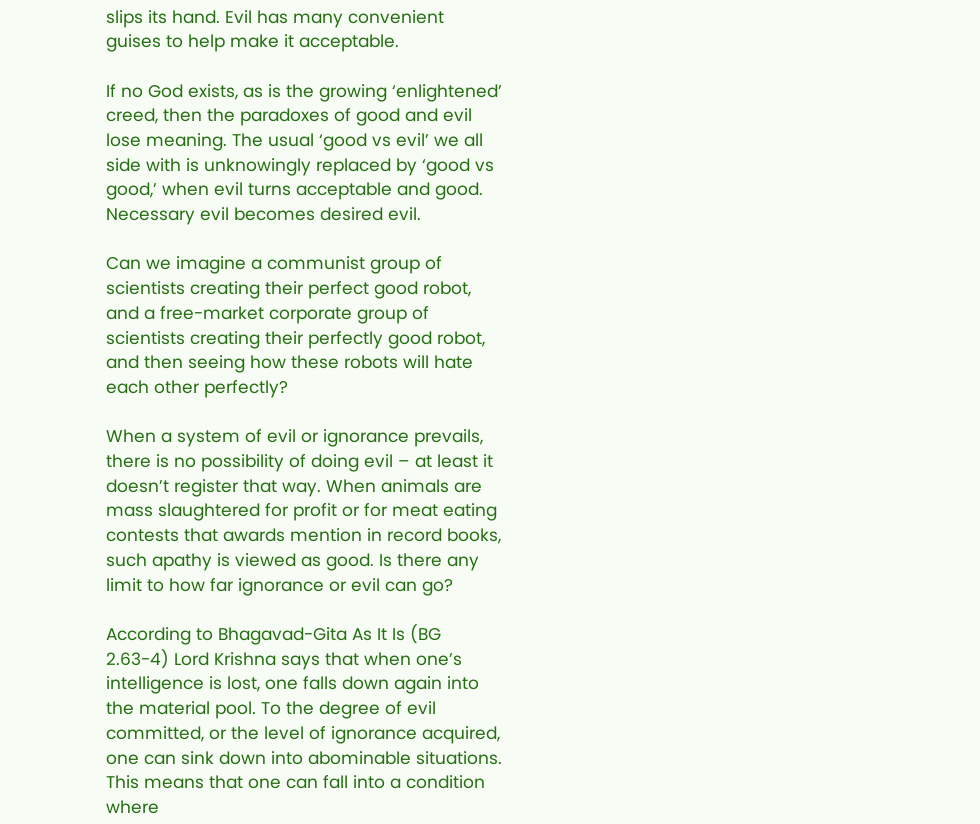slips its hand. Evil has many convenient guises to help make it acceptable.

If no God exists, as is the growing ‘enlightened’ creed, then the paradoxes of good and evil lose meaning. The usual ‘good vs evil’ we all side with is unknowingly replaced by ‘good vs good,’ when evil turns acceptable and good. Necessary evil becomes desired evil.

Can we imagine a communist group of scientists creating their perfect good robot, and a free-market corporate group of scientists creating their perfectly good robot, and then seeing how these robots will hate each other perfectly?

When a system of evil or ignorance prevails, there is no possibility of doing evil – at least it doesn’t register that way. When animals are mass slaughtered for profit or for meat eating contests that awards mention in record books, such apathy is viewed as good. Is there any limit to how far ignorance or evil can go?

According to Bhagavad-Gita As It Is (BG 2.63-4) Lord Krishna says that when one’s intelligence is lost, one falls down again into the material pool. To the degree of evil committed, or the level of ignorance acquired, one can sink down into abominable situations. This means that one can fall into a condition where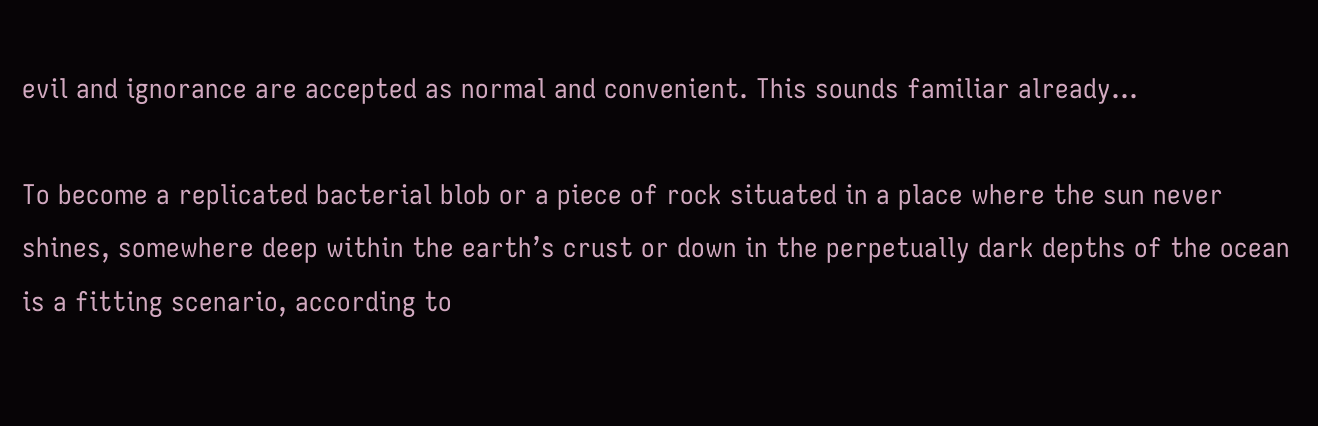evil and ignorance are accepted as normal and convenient. This sounds familiar already…

To become a replicated bacterial blob or a piece of rock situated in a place where the sun never shines, somewhere deep within the earth’s crust or down in the perpetually dark depths of the ocean is a fitting scenario, according to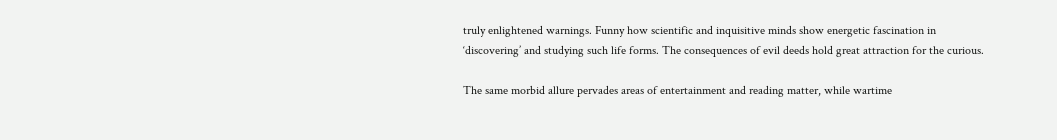truly enlightened warnings. Funny how scientific and inquisitive minds show energetic fascination in ‘discovering’ and studying such life forms. The consequences of evil deeds hold great attraction for the curious.

The same morbid allure pervades areas of entertainment and reading matter, while wartime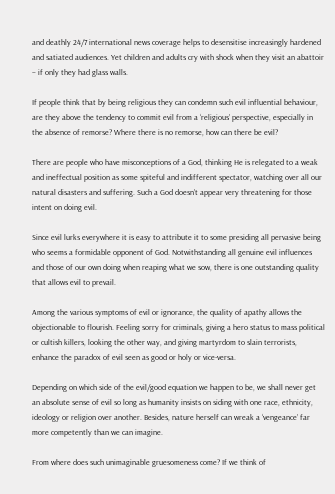and deathly 24/7 international news coverage helps to desensitise increasingly hardened and satiated audiences. Yet children and adults cry with shock when they visit an abattoir – if only they had glass walls.

If people think that by being religious they can condemn such evil influential behaviour, are they above the tendency to commit evil from a ‘religious’ perspective, especially in the absence of remorse? Where there is no remorse, how can there be evil?

There are people who have misconceptions of a God, thinking He is relegated to a weak and ineffectual position as some spiteful and indifferent spectator, watching over all our natural disasters and suffering. Such a God doesn’t appear very threatening for those intent on doing evil.

Since evil lurks everywhere it is easy to attribute it to some presiding all pervasive being who seems a formidable opponent of God. Notwithstanding all genuine evil influences and those of our own doing when reaping what we sow, there is one outstanding quality that allows evil to prevail.

Among the various symptoms of evil or ignorance, the quality of apathy allows the objectionable to flourish. Feeling sorry for criminals, giving a hero status to mass political or cultish killers, looking the other way, and giving martyrdom to slain terrorists, enhance the paradox of evil seen as good or holy or vice-versa.

Depending on which side of the evil/good equation we happen to be, we shall never get an absolute sense of evil so long as humanity insists on siding with one race, ethnicity, ideology or religion over another. Besides, nature herself can wreak a ‘vengeance’ far more competently than we can imagine.

From where does such unimaginable gruesomeness come? If we think of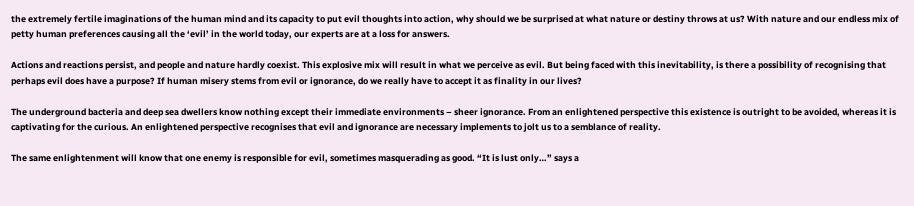the extremely fertile imaginations of the human mind and its capacity to put evil thoughts into action, why should we be surprised at what nature or destiny throws at us? With nature and our endless mix of petty human preferences causing all the ‘evil’ in the world today, our experts are at a loss for answers.

Actions and reactions persist, and people and nature hardly coexist. This explosive mix will result in what we perceive as evil. But being faced with this inevitability, is there a possibility of recognising that perhaps evil does have a purpose? If human misery stems from evil or ignorance, do we really have to accept it as finality in our lives?

The underground bacteria and deep sea dwellers know nothing except their immediate environments – sheer ignorance. From an enlightened perspective this existence is outright to be avoided, whereas it is captivating for the curious. An enlightened perspective recognises that evil and ignorance are necessary implements to jolt us to a semblance of reality.

The same enlightenment will know that one enemy is responsible for evil, sometimes masquerading as good. “It is lust only…” says a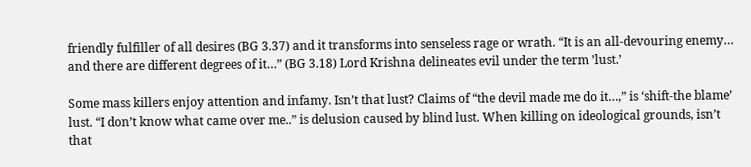friendly fulfiller of all desires (BG 3.37) and it transforms into senseless rage or wrath. “It is an all-devouring enemy… and there are different degrees of it…” (BG 3.18) Lord Krishna delineates evil under the term ’lust.’

Some mass killers enjoy attention and infamy. Isn’t that lust? Claims of “the devil made me do it…,” is ‘shift-the blame’ lust. “I don’t know what came over me..” is delusion caused by blind lust. When killing on ideological grounds, isn’t that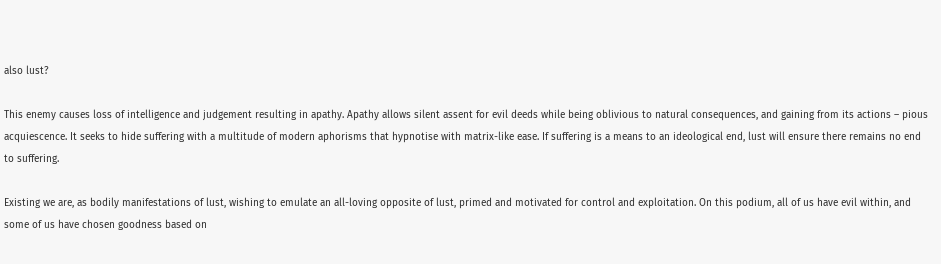also lust?

This enemy causes loss of intelligence and judgement resulting in apathy. Apathy allows silent assent for evil deeds while being oblivious to natural consequences, and gaining from its actions – pious acquiescence. It seeks to hide suffering with a multitude of modern aphorisms that hypnotise with matrix-like ease. If suffering is a means to an ideological end, lust will ensure there remains no end to suffering.

Existing we are, as bodily manifestations of lust, wishing to emulate an all-loving opposite of lust, primed and motivated for control and exploitation. On this podium, all of us have evil within, and some of us have chosen goodness based on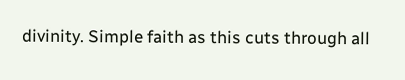divinity. Simple faith as this cuts through all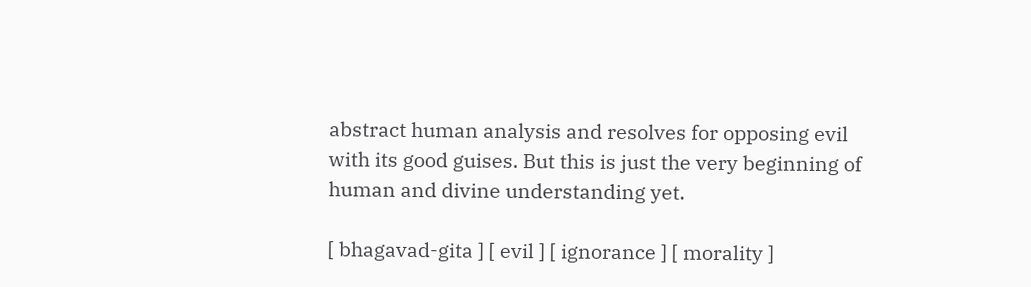abstract human analysis and resolves for opposing evil with its good guises. But this is just the very beginning of human and divine understanding yet.

[ bhagavad-gita ] [ evil ] [ ignorance ] [ morality ]